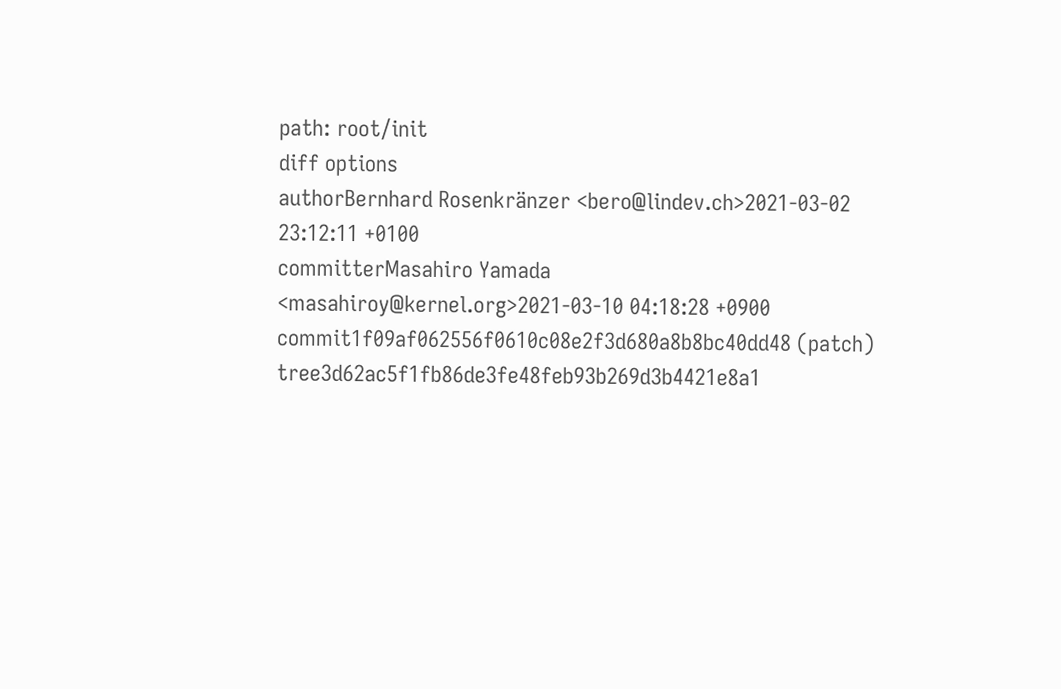path: root/init
diff options
authorBernhard Rosenkränzer <bero@lindev.ch>2021-03-02 23:12:11 +0100
committerMasahiro Yamada <masahiroy@kernel.org>2021-03-10 04:18:28 +0900
commit1f09af062556f0610c08e2f3d680a8b8bc40dd48 (patch)
tree3d62ac5f1fb86de3fe48feb93b269d3b4421e8a1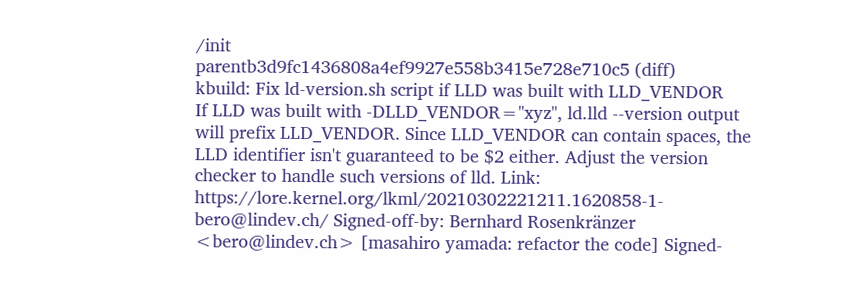/init
parentb3d9fc1436808a4ef9927e558b3415e728e710c5 (diff)
kbuild: Fix ld-version.sh script if LLD was built with LLD_VENDOR
If LLD was built with -DLLD_VENDOR="xyz", ld.lld --version output will prefix LLD_VENDOR. Since LLD_VENDOR can contain spaces, the LLD identifier isn't guaranteed to be $2 either. Adjust the version checker to handle such versions of lld. Link: https://lore.kernel.org/lkml/20210302221211.1620858-1-bero@lindev.ch/ Signed-off-by: Bernhard Rosenkränzer <bero@lindev.ch> [masahiro yamada: refactor the code] Signed-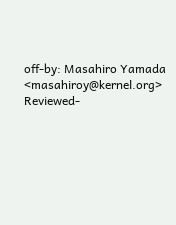off-by: Masahiro Yamada <masahiroy@kernel.org> Reviewed-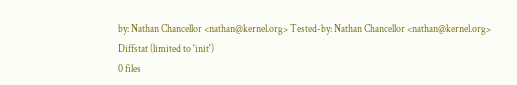by: Nathan Chancellor <nathan@kernel.org> Tested-by: Nathan Chancellor <nathan@kernel.org>
Diffstat (limited to 'init')
0 files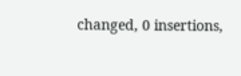changed, 0 insertions,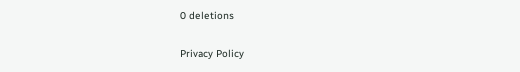0 deletions

Privacy Policy